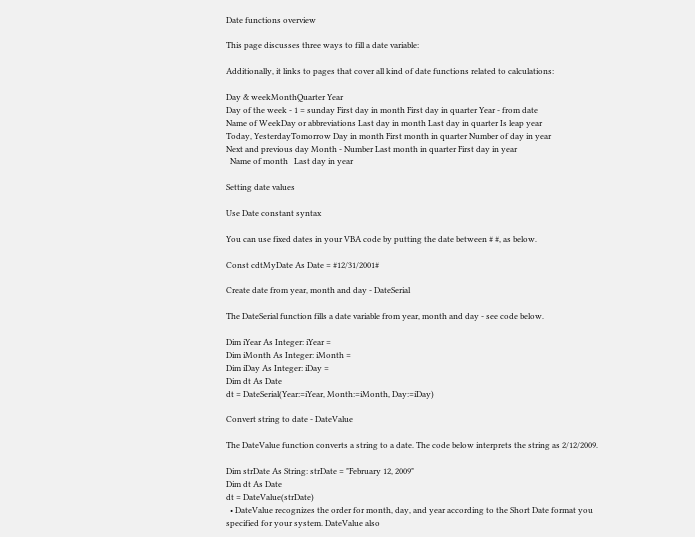Date functions overview

This page discusses three ways to fill a date variable:

Additionally, it links to pages that cover all kind of date functions related to calculations:

Day & weekMonthQuarter Year
Day of the week - 1 = sunday First day in month First day in quarter Year - from date
Name of WeekDay or abbreviations Last day in month Last day in quarter Is leap year
Today, YesterdayTomorrow Day in month First month in quarter Number of day in year
Next and previous day Month - Number Last month in quarter First day in year
  Name of month   Last day in year

Setting date values

Use Date constant syntax

You can use fixed dates in your VBA code by putting the date between # #, as below.

Const cdtMyDate As Date = #12/31/2001#

Create date from year, month and day - DateSerial

The DateSerial function fills a date variable from year, month and day - see code below.

Dim iYear As Integer: iYear =
Dim iMonth As Integer: iMonth =
Dim iDay As Integer: iDay =
Dim dt As Date
dt = DateSerial(Year:=iYear, Month:=iMonth, Day:=iDay)

Convert string to date - DateValue

The DateValue function converts a string to a date. The code below interprets the string as 2/12/2009.

Dim strDate As String: strDate = "February 12, 2009"
Dim dt As Date
dt = DateValue(strDate)
  • DateValue recognizes the order for month, day, and year according to the Short Date format you specified for your system. DateValue also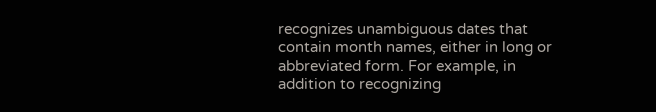recognizes unambiguous dates that contain month names, either in long or abbreviated form. For example, in addition to recognizing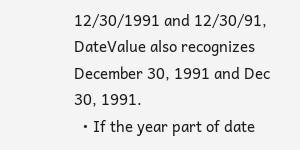12/30/1991 and 12/30/91, DateValue also recognizes December 30, 1991 and Dec 30, 1991.
  • If the year part of date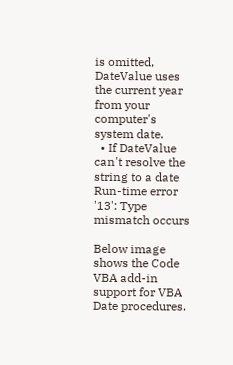is omitted, DateValue uses the current year from your computer's system date.
  • If DateValue can't resolve the string to a date Run-time error '13': Type mismatch occurs

Below image shows the Code VBA add-in support for VBA Date procedures.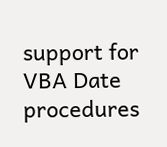support for VBA Date procedures